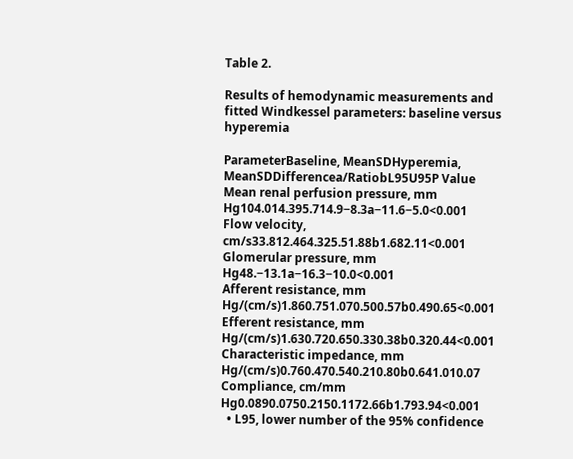Table 2.

Results of hemodynamic measurements and fitted Windkessel parameters: baseline versus hyperemia

ParameterBaseline, MeanSDHyperemia, MeanSDDifferencea/RatiobL95U95P Value
Mean renal perfusion pressure, mm Hg104.014.395.714.9−8.3a−11.6−5.0<0.001
Flow velocity, cm/s33.812.464.325.51.88b1.682.11<0.001
Glomerular pressure, mm Hg48.−13.1a−16.3−10.0<0.001
Afferent resistance, mm Hg/(cm/s)1.860.751.070.500.57b0.490.65<0.001
Efferent resistance, mm Hg/(cm/s)1.630.720.650.330.38b0.320.44<0.001
Characteristic impedance, mm Hg/(cm/s)0.760.470.540.210.80b0.641.010.07
Compliance, cm/mm Hg0.0890.0750.2150.1172.66b1.793.94<0.001
  • L95, lower number of the 95% confidence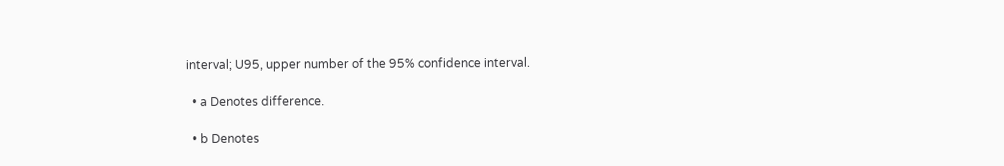interval; U95, upper number of the 95% confidence interval.

  • a Denotes difference.

  • b Denotes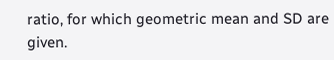ratio, for which geometric mean and SD are given.